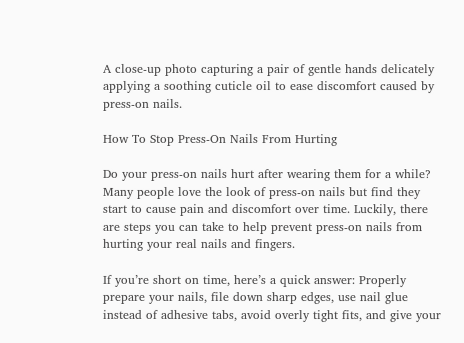A close-up photo capturing a pair of gentle hands delicately applying a soothing cuticle oil to ease discomfort caused by press-on nails.

How To Stop Press-On Nails From Hurting

Do your press-on nails hurt after wearing them for a while? Many people love the look of press-on nails but find they start to cause pain and discomfort over time. Luckily, there are steps you can take to help prevent press-on nails from hurting your real nails and fingers.

If you’re short on time, here’s a quick answer: Properly prepare your nails, file down sharp edges, use nail glue instead of adhesive tabs, avoid overly tight fits, and give your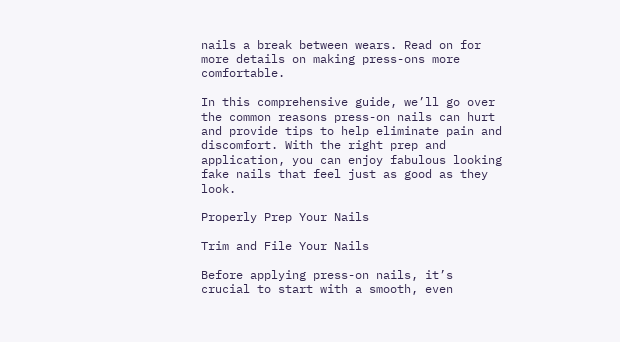nails a break between wears. Read on for more details on making press-ons more comfortable.

In this comprehensive guide, we’ll go over the common reasons press-on nails can hurt and provide tips to help eliminate pain and discomfort. With the right prep and application, you can enjoy fabulous looking fake nails that feel just as good as they look.

Properly Prep Your Nails

Trim and File Your Nails

Before applying press-on nails, it’s crucial to start with a smooth, even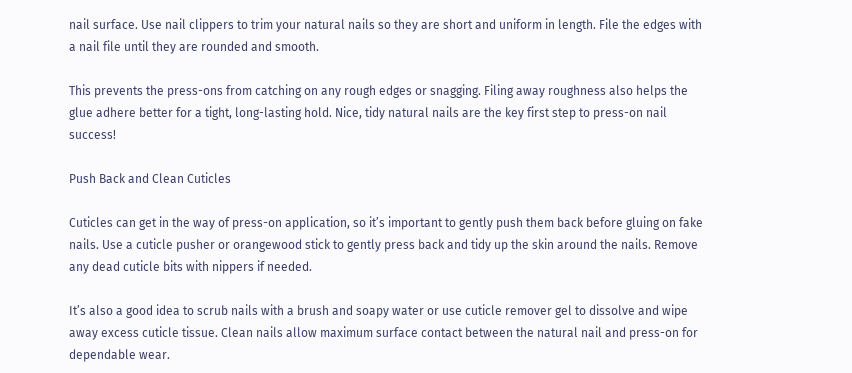nail surface. Use nail clippers to trim your natural nails so they are short and uniform in length. File the edges with a nail file until they are rounded and smooth.

This prevents the press-ons from catching on any rough edges or snagging. Filing away roughness also helps the glue adhere better for a tight, long-lasting hold. Nice, tidy natural nails are the key first step to press-on nail success!

Push Back and Clean Cuticles

Cuticles can get in the way of press-on application, so it’s important to gently push them back before gluing on fake nails. Use a cuticle pusher or orangewood stick to gently press back and tidy up the skin around the nails. Remove any dead cuticle bits with nippers if needed.

It’s also a good idea to scrub nails with a brush and soapy water or use cuticle remover gel to dissolve and wipe away excess cuticle tissue. Clean nails allow maximum surface contact between the natural nail and press-on for dependable wear.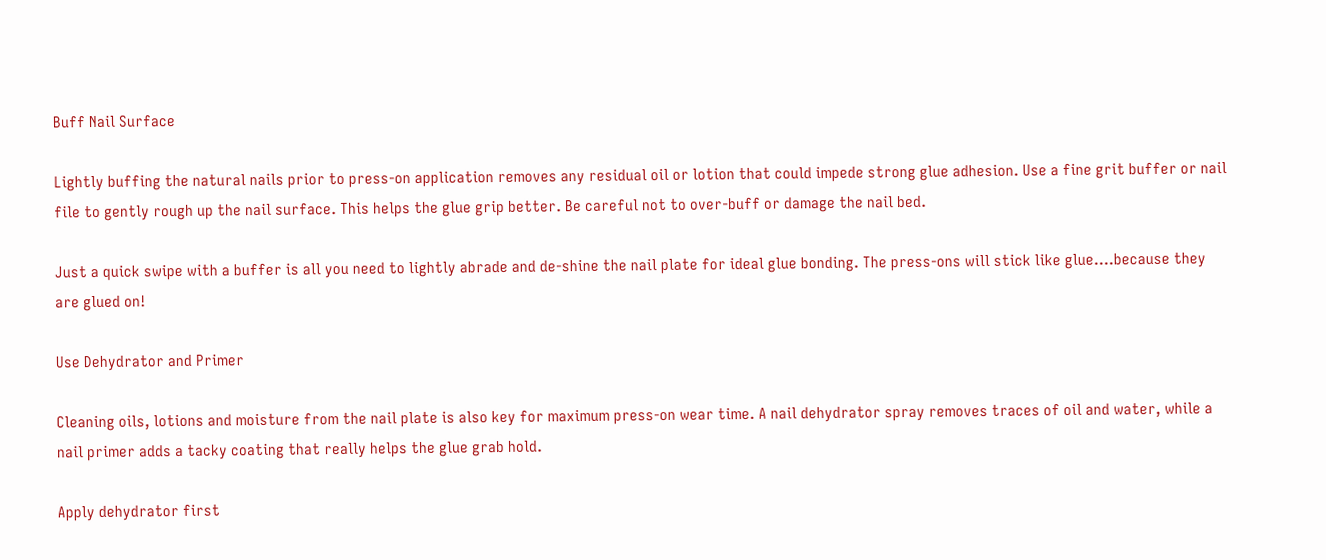Buff Nail Surface

Lightly buffing the natural nails prior to press-on application removes any residual oil or lotion that could impede strong glue adhesion. Use a fine grit buffer or nail file to gently rough up the nail surface. This helps the glue grip better. Be careful not to over-buff or damage the nail bed.

Just a quick swipe with a buffer is all you need to lightly abrade and de-shine the nail plate for ideal glue bonding. The press-ons will stick like glue….because they are glued on!

Use Dehydrator and Primer

Cleaning oils, lotions and moisture from the nail plate is also key for maximum press-on wear time. A nail dehydrator spray removes traces of oil and water, while a nail primer adds a tacky coating that really helps the glue grab hold.

Apply dehydrator first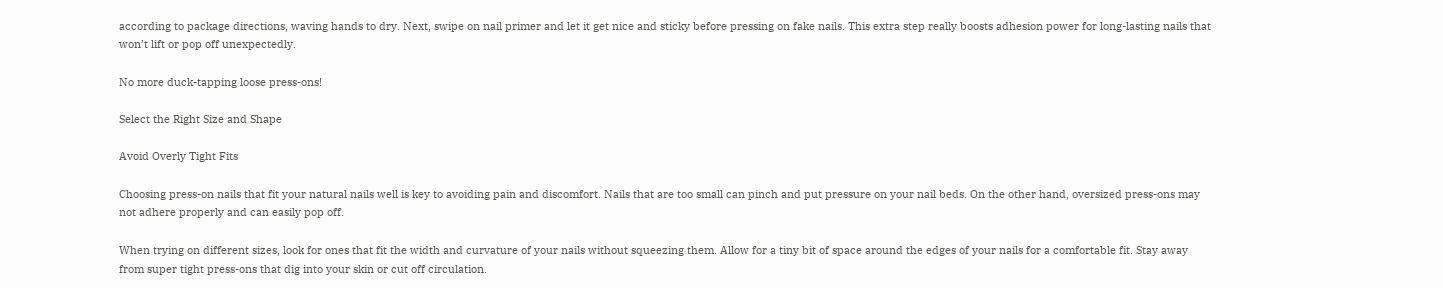according to package directions, waving hands to dry. Next, swipe on nail primer and let it get nice and sticky before pressing on fake nails. This extra step really boosts adhesion power for long-lasting nails that won’t lift or pop off unexpectedly.

No more duck-tapping loose press-ons!

Select the Right Size and Shape

Avoid Overly Tight Fits

Choosing press-on nails that fit your natural nails well is key to avoiding pain and discomfort. Nails that are too small can pinch and put pressure on your nail beds. On the other hand, oversized press-ons may not adhere properly and can easily pop off.

When trying on different sizes, look for ones that fit the width and curvature of your nails without squeezing them. Allow for a tiny bit of space around the edges of your nails for a comfortable fit. Stay away from super tight press-ons that dig into your skin or cut off circulation.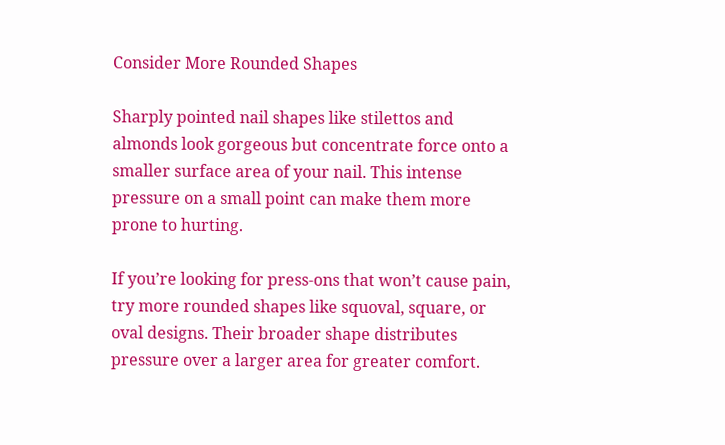Consider More Rounded Shapes

Sharply pointed nail shapes like stilettos and almonds look gorgeous but concentrate force onto a smaller surface area of your nail. This intense pressure on a small point can make them more prone to hurting.

If you’re looking for press-ons that won’t cause pain, try more rounded shapes like squoval, square, or oval designs. Their broader shape distributes pressure over a larger area for greater comfort.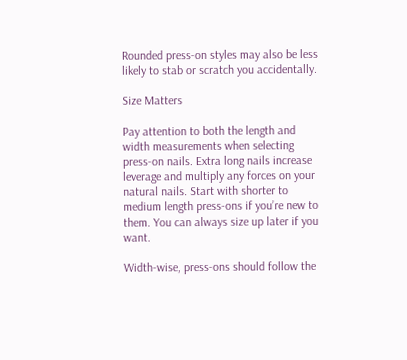Rounded press-on styles may also be less likely to stab or scratch you accidentally.

Size Matters

Pay attention to both the length and width measurements when selecting press-on nails. Extra long nails increase leverage and multiply any forces on your natural nails. Start with shorter to medium length press-ons if you’re new to them. You can always size up later if you want.

Width-wise, press-ons should follow the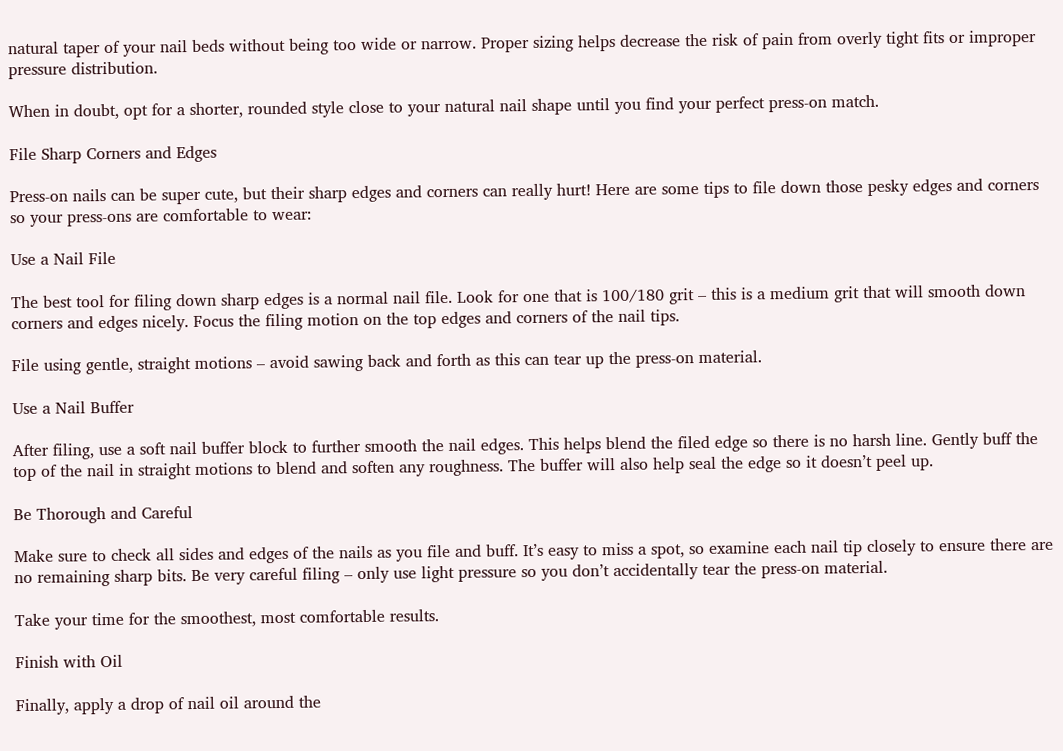natural taper of your nail beds without being too wide or narrow. Proper sizing helps decrease the risk of pain from overly tight fits or improper pressure distribution.

When in doubt, opt for a shorter, rounded style close to your natural nail shape until you find your perfect press-on match.

File Sharp Corners and Edges

Press-on nails can be super cute, but their sharp edges and corners can really hurt! Here are some tips to file down those pesky edges and corners so your press-ons are comfortable to wear:

Use a Nail File

The best tool for filing down sharp edges is a normal nail file. Look for one that is 100/180 grit – this is a medium grit that will smooth down corners and edges nicely. Focus the filing motion on the top edges and corners of the nail tips.

File using gentle, straight motions – avoid sawing back and forth as this can tear up the press-on material.

Use a Nail Buffer

After filing, use a soft nail buffer block to further smooth the nail edges. This helps blend the filed edge so there is no harsh line. Gently buff the top of the nail in straight motions to blend and soften any roughness. The buffer will also help seal the edge so it doesn’t peel up.

Be Thorough and Careful

Make sure to check all sides and edges of the nails as you file and buff. It’s easy to miss a spot, so examine each nail tip closely to ensure there are no remaining sharp bits. Be very careful filing – only use light pressure so you don’t accidentally tear the press-on material.

Take your time for the smoothest, most comfortable results.

Finish with Oil

Finally, apply a drop of nail oil around the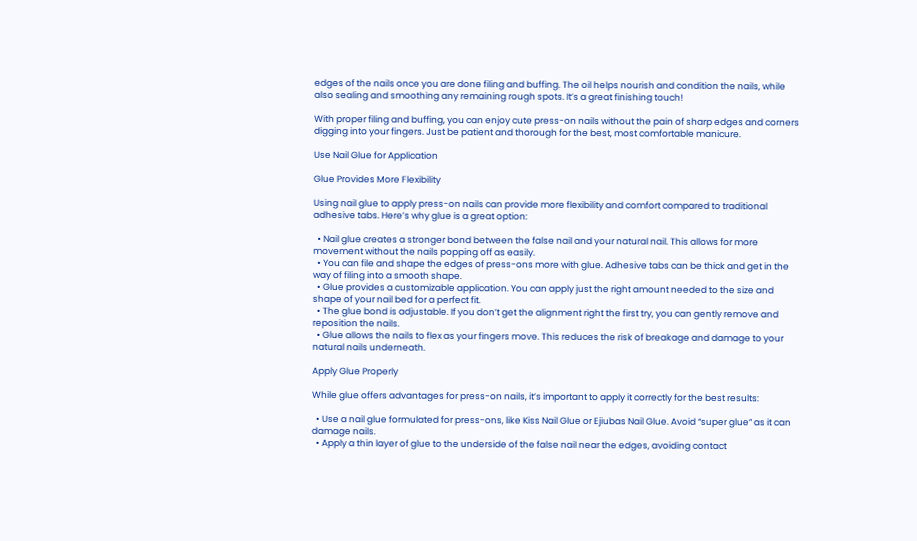edges of the nails once you are done filing and buffing. The oil helps nourish and condition the nails, while also sealing and smoothing any remaining rough spots. It’s a great finishing touch!

With proper filing and buffing, you can enjoy cute press-on nails without the pain of sharp edges and corners digging into your fingers. Just be patient and thorough for the best, most comfortable manicure.

Use Nail Glue for Application

Glue Provides More Flexibility

Using nail glue to apply press-on nails can provide more flexibility and comfort compared to traditional adhesive tabs. Here’s why glue is a great option:

  • Nail glue creates a stronger bond between the false nail and your natural nail. This allows for more movement without the nails popping off as easily.
  • You can file and shape the edges of press-ons more with glue. Adhesive tabs can be thick and get in the way of filing into a smooth shape.
  • Glue provides a customizable application. You can apply just the right amount needed to the size and shape of your nail bed for a perfect fit.
  • The glue bond is adjustable. If you don’t get the alignment right the first try, you can gently remove and reposition the nails.
  • Glue allows the nails to flex as your fingers move. This reduces the risk of breakage and damage to your natural nails underneath.

Apply Glue Properly

While glue offers advantages for press-on nails, it’s important to apply it correctly for the best results:

  • Use a nail glue formulated for press-ons, like Kiss Nail Glue or Ejiubas Nail Glue. Avoid “super glue” as it can damage nails.
  • Apply a thin layer of glue to the underside of the false nail near the edges, avoiding contact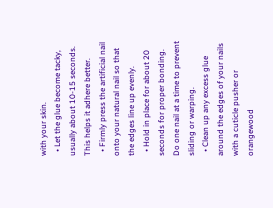with your skin.
  • Let the glue become tacky, usually about 10-15 seconds. This helps it adhere better.
  • Firmly press the artificial nail onto your natural nail so that the edges line up evenly.
  • Hold in place for about 20 seconds for proper bonding. Do one nail at a time to prevent sliding or warping.
  • Clean up any excess glue around the edges of your nails with a cuticle pusher or orangewood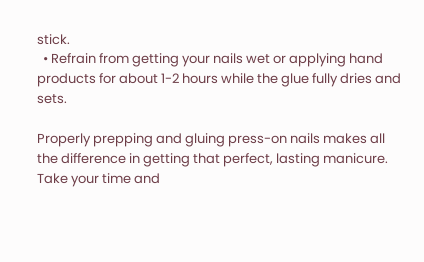stick.
  • Refrain from getting your nails wet or applying hand products for about 1-2 hours while the glue fully dries and sets.

Properly prepping and gluing press-on nails makes all the difference in getting that perfect, lasting manicure. Take your time and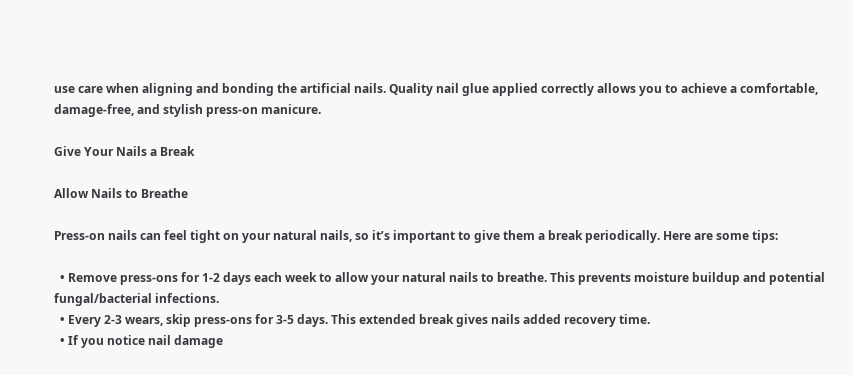use care when aligning and bonding the artificial nails. Quality nail glue applied correctly allows you to achieve a comfortable, damage-free, and stylish press-on manicure.

Give Your Nails a Break

Allow Nails to Breathe

Press-on nails can feel tight on your natural nails, so it’s important to give them a break periodically. Here are some tips:

  • Remove press-ons for 1-2 days each week to allow your natural nails to breathe. This prevents moisture buildup and potential fungal/bacterial infections.
  • Every 2-3 wears, skip press-ons for 3-5 days. This extended break gives nails added recovery time.
  • If you notice nail damage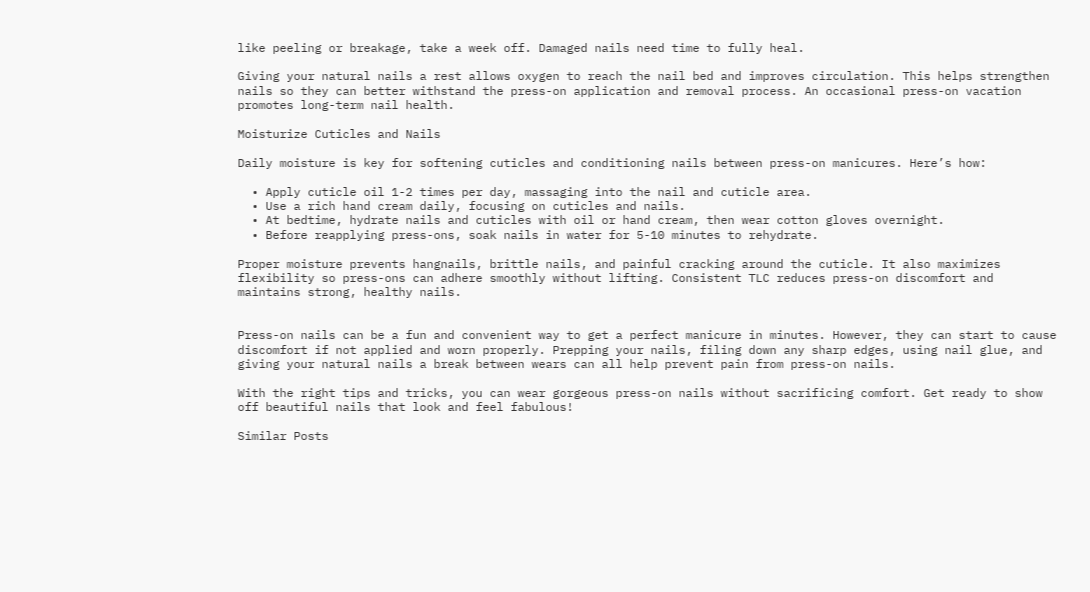like peeling or breakage, take a week off. Damaged nails need time to fully heal.

Giving your natural nails a rest allows oxygen to reach the nail bed and improves circulation. This helps strengthen nails so they can better withstand the press-on application and removal process. An occasional press-on vacation promotes long-term nail health.

Moisturize Cuticles and Nails

Daily moisture is key for softening cuticles and conditioning nails between press-on manicures. Here’s how:

  • Apply cuticle oil 1-2 times per day, massaging into the nail and cuticle area.
  • Use a rich hand cream daily, focusing on cuticles and nails.
  • At bedtime, hydrate nails and cuticles with oil or hand cream, then wear cotton gloves overnight.
  • Before reapplying press-ons, soak nails in water for 5-10 minutes to rehydrate.

Proper moisture prevents hangnails, brittle nails, and painful cracking around the cuticle. It also maximizes flexibility so press-ons can adhere smoothly without lifting. Consistent TLC reduces press-on discomfort and maintains strong, healthy nails.


Press-on nails can be a fun and convenient way to get a perfect manicure in minutes. However, they can start to cause discomfort if not applied and worn properly. Prepping your nails, filing down any sharp edges, using nail glue, and giving your natural nails a break between wears can all help prevent pain from press-on nails.

With the right tips and tricks, you can wear gorgeous press-on nails without sacrificing comfort. Get ready to show off beautiful nails that look and feel fabulous!

Similar Posts